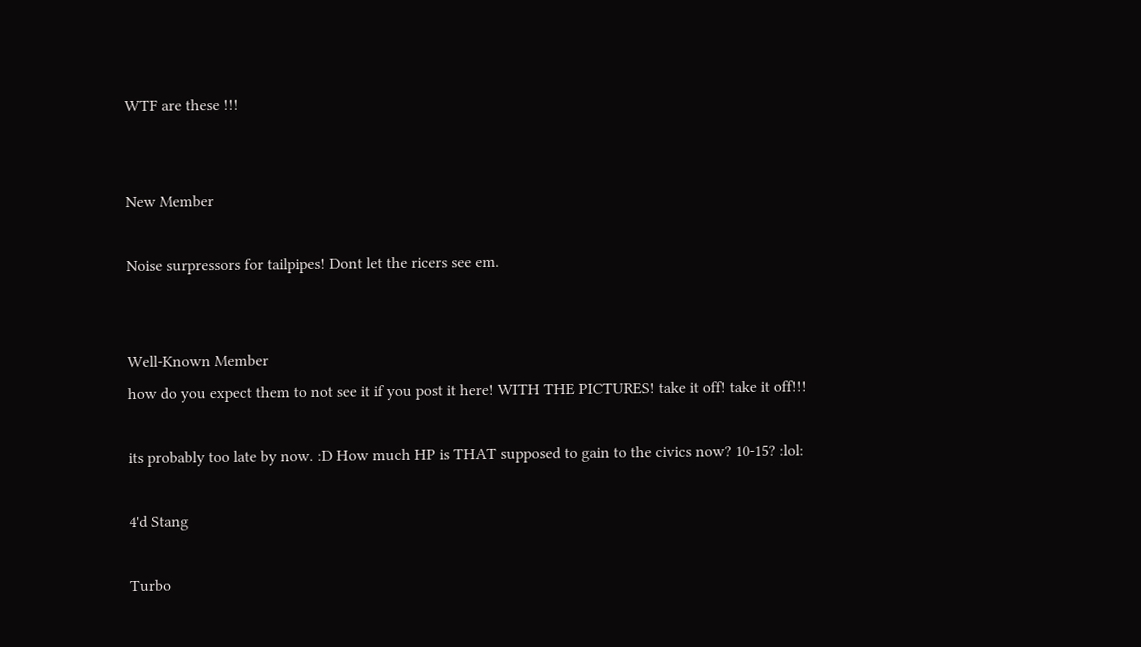WTF are these !!!


New Member

Noise surpressors for tailpipes! Dont let the ricers see em.


Well-Known Member
how do you expect them to not see it if you post it here! WITH THE PICTURES! take it off! take it off!!!

its probably too late by now. :D How much HP is THAT supposed to gain to the civics now? 10-15? :lol:

4'd Stang

Turbo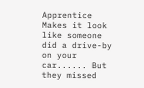Apprentice
Makes it look like someone did a drive-by on your car...... But they missed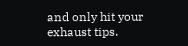and only hit your exhaust tips.